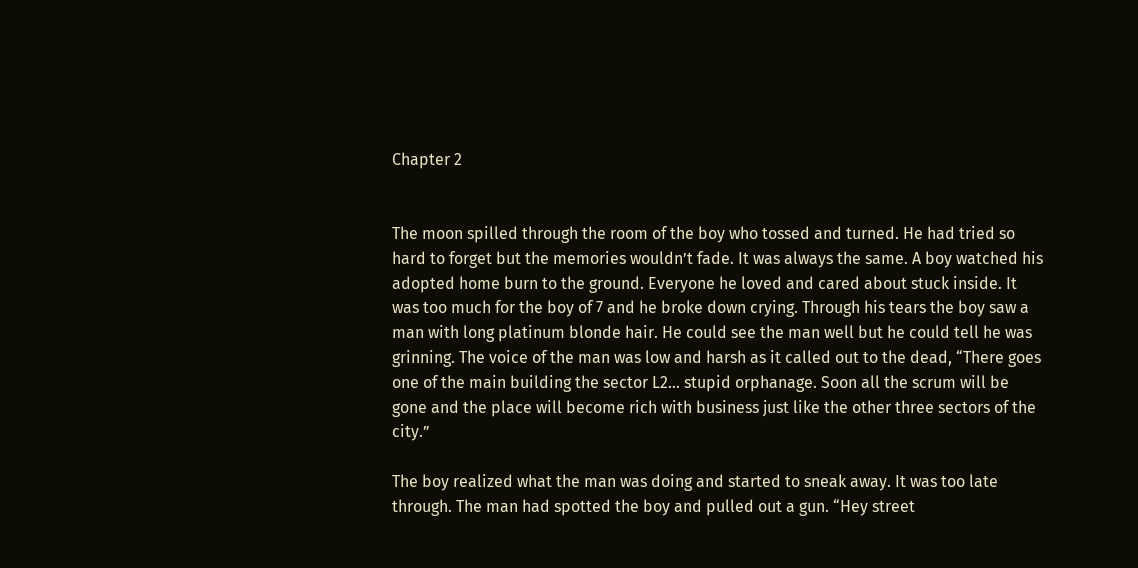Chapter 2


The moon spilled through the room of the boy who tossed and turned. He had tried so hard to forget but the memories wouldn’t fade. It was always the same. A boy watched his adopted home burn to the ground. Everyone he loved and cared about stuck inside. It was too much for the boy of 7 and he broke down crying. Through his tears the boy saw a man with long platinum blonde hair. He could see the man well but he could tell he was grinning. The voice of the man was low and harsh as it called out to the dead, “There goes one of the main building the sector L2… stupid orphanage. Soon all the scrum will be gone and the place will become rich with business just like the other three sectors of the city.”

The boy realized what the man was doing and started to sneak away. It was too late through. The man had spotted the boy and pulled out a gun. “Hey street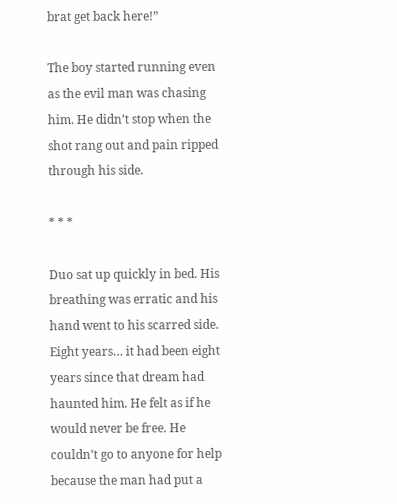brat get back here!”

The boy started running even as the evil man was chasing him. He didn’t stop when the shot rang out and pain ripped through his side.

* * *

Duo sat up quickly in bed. His breathing was erratic and his hand went to his scarred side. Eight years… it had been eight years since that dream had haunted him. He felt as if he would never be free. He couldn’t go to anyone for help because the man had put a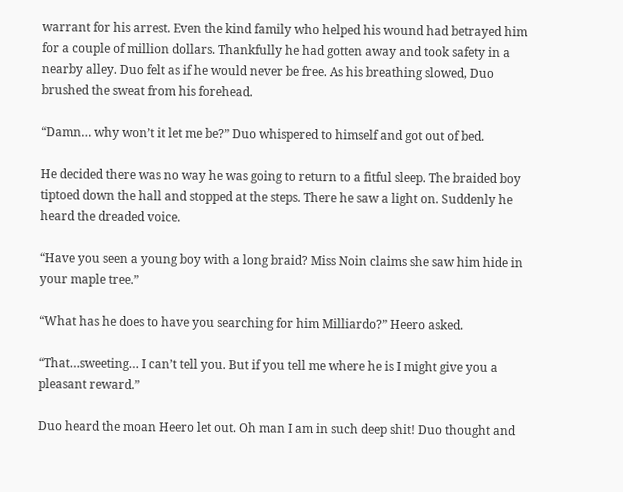warrant for his arrest. Even the kind family who helped his wound had betrayed him for a couple of million dollars. Thankfully he had gotten away and took safety in a nearby alley. Duo felt as if he would never be free. As his breathing slowed, Duo brushed the sweat from his forehead.

“Damn… why won’t it let me be?” Duo whispered to himself and got out of bed.

He decided there was no way he was going to return to a fitful sleep. The braided boy tiptoed down the hall and stopped at the steps. There he saw a light on. Suddenly he heard the dreaded voice.

“Have you seen a young boy with a long braid? Miss Noin claims she saw him hide in your maple tree.”

“What has he does to have you searching for him Milliardo?” Heero asked.

“That…sweeting… I can’t tell you. But if you tell me where he is I might give you a pleasant reward.”

Duo heard the moan Heero let out. Oh man I am in such deep shit! Duo thought and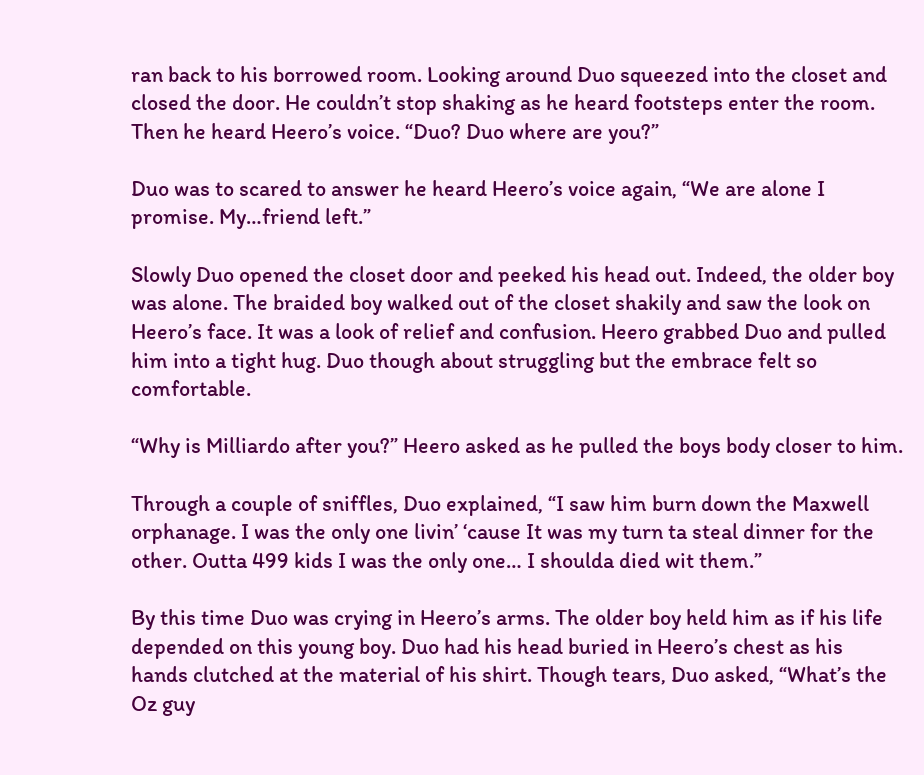ran back to his borrowed room. Looking around Duo squeezed into the closet and closed the door. He couldn’t stop shaking as he heard footsteps enter the room. Then he heard Heero’s voice. “Duo? Duo where are you?”

Duo was to scared to answer he heard Heero’s voice again, “We are alone I promise. My…friend left.”

Slowly Duo opened the closet door and peeked his head out. Indeed, the older boy was alone. The braided boy walked out of the closet shakily and saw the look on Heero’s face. It was a look of relief and confusion. Heero grabbed Duo and pulled him into a tight hug. Duo though about struggling but the embrace felt so comfortable.

“Why is Milliardo after you?” Heero asked as he pulled the boys body closer to him.

Through a couple of sniffles, Duo explained, “I saw him burn down the Maxwell orphanage. I was the only one livin’ ‘cause It was my turn ta steal dinner for the other. Outta 499 kids I was the only one… I shoulda died wit them.”

By this time Duo was crying in Heero’s arms. The older boy held him as if his life depended on this young boy. Duo had his head buried in Heero’s chest as his hands clutched at the material of his shirt. Though tears, Duo asked, “What’s the Oz guy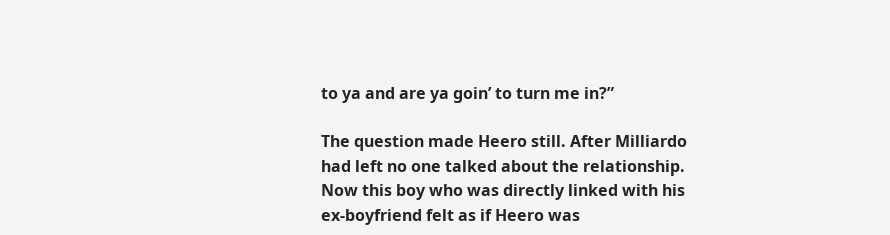to ya and are ya goin’ to turn me in?”

The question made Heero still. After Milliardo had left no one talked about the relationship. Now this boy who was directly linked with his ex-boyfriend felt as if Heero was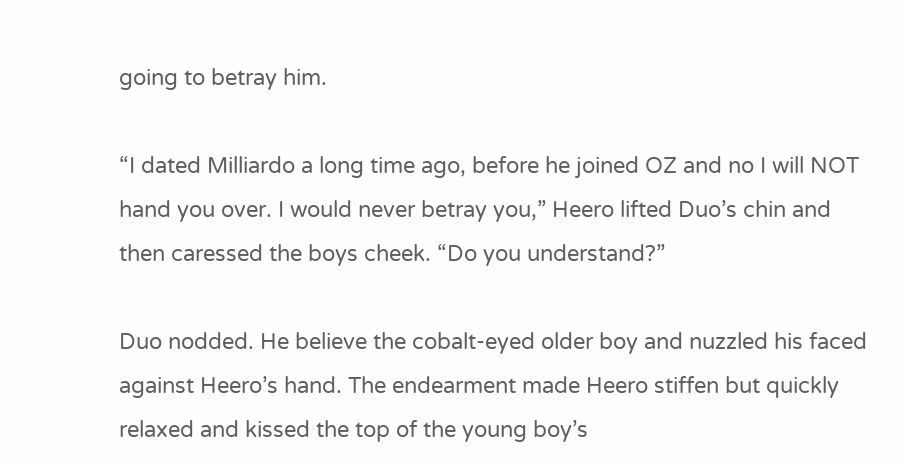going to betray him.

“I dated Milliardo a long time ago, before he joined OZ and no I will NOT hand you over. I would never betray you,” Heero lifted Duo’s chin and then caressed the boys cheek. “Do you understand?”

Duo nodded. He believe the cobalt-eyed older boy and nuzzled his faced against Heero’s hand. The endearment made Heero stiffen but quickly relaxed and kissed the top of the young boy’s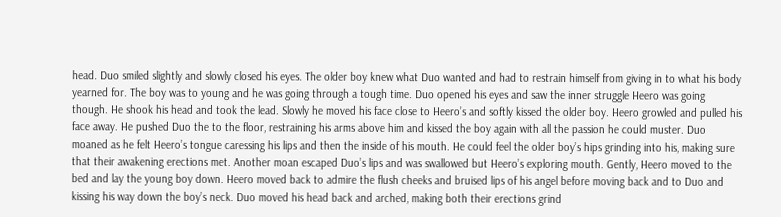head. Duo smiled slightly and slowly closed his eyes. The older boy knew what Duo wanted and had to restrain himself from giving in to what his body yearned for. The boy was to young and he was going through a tough time. Duo opened his eyes and saw the inner struggle Heero was going though. He shook his head and took the lead. Slowly he moved his face close to Heero’s and softly kissed the older boy. Heero growled and pulled his face away. He pushed Duo the to the floor, restraining his arms above him and kissed the boy again with all the passion he could muster. Duo moaned as he felt Heero’s tongue caressing his lips and then the inside of his mouth. He could feel the older boy’s hips grinding into his, making sure that their awakening erections met. Another moan escaped Duo’s lips and was swallowed but Heero’s exploring mouth. Gently, Heero moved to the bed and lay the young boy down. Heero moved back to admire the flush cheeks and bruised lips of his angel before moving back and to Duo and kissing his way down the boy’s neck. Duo moved his head back and arched, making both their erections grind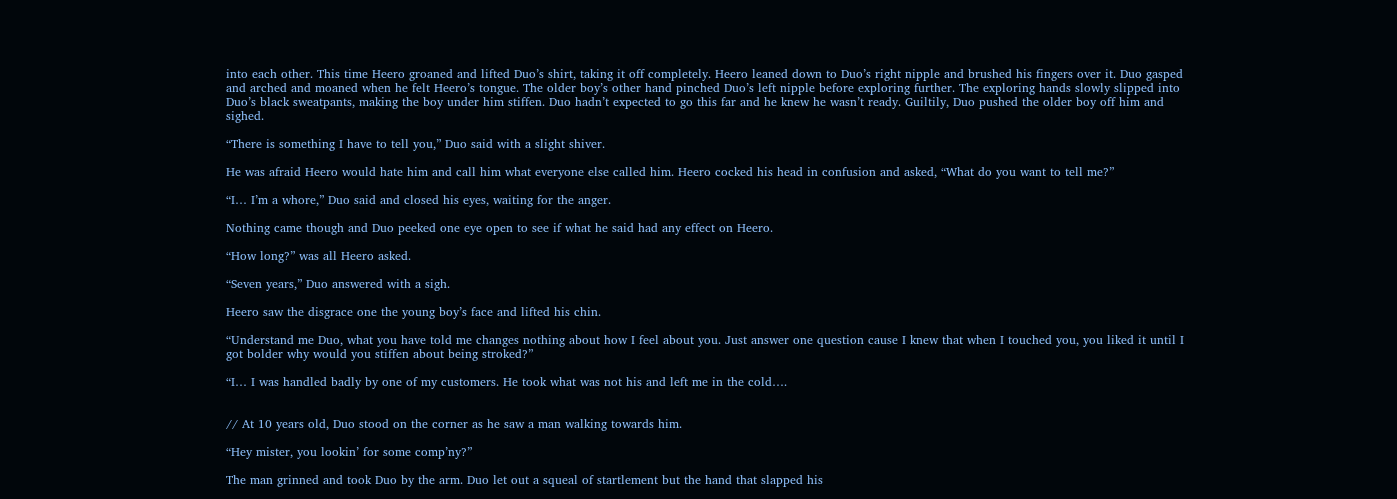into each other. This time Heero groaned and lifted Duo’s shirt, taking it off completely. Heero leaned down to Duo’s right nipple and brushed his fingers over it. Duo gasped and arched and moaned when he felt Heero’s tongue. The older boy’s other hand pinched Duo’s left nipple before exploring further. The exploring hands slowly slipped into Duo’s black sweatpants, making the boy under him stiffen. Duo hadn’t expected to go this far and he knew he wasn’t ready. Guiltily, Duo pushed the older boy off him and sighed.

“There is something I have to tell you,” Duo said with a slight shiver.

He was afraid Heero would hate him and call him what everyone else called him. Heero cocked his head in confusion and asked, “What do you want to tell me?”

“I… I’m a whore,” Duo said and closed his eyes, waiting for the anger.

Nothing came though and Duo peeked one eye open to see if what he said had any effect on Heero.

“How long?” was all Heero asked.

“Seven years,” Duo answered with a sigh.

Heero saw the disgrace one the young boy’s face and lifted his chin.

“Understand me Duo, what you have told me changes nothing about how I feel about you. Just answer one question cause I knew that when I touched you, you liked it until I got bolder why would you stiffen about being stroked?”

“I… I was handled badly by one of my customers. He took what was not his and left me in the cold….


// At 10 years old, Duo stood on the corner as he saw a man walking towards him.

“Hey mister, you lookin’ for some comp’ny?”

The man grinned and took Duo by the arm. Duo let out a squeal of startlement but the hand that slapped his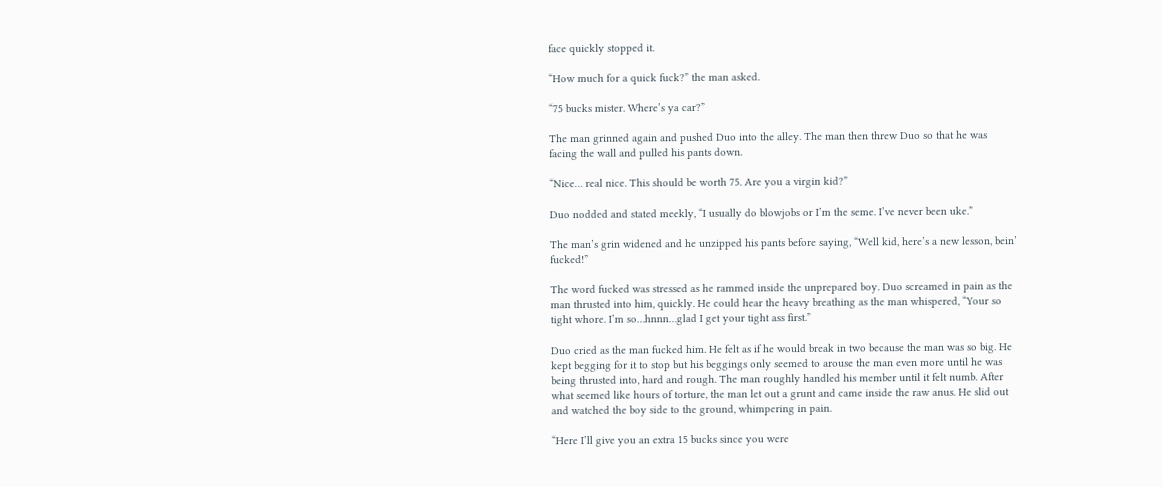face quickly stopped it.

“How much for a quick fuck?” the man asked.

“75 bucks mister. Where’s ya car?”

The man grinned again and pushed Duo into the alley. The man then threw Duo so that he was facing the wall and pulled his pants down.

“Nice… real nice. This should be worth 75. Are you a virgin kid?”

Duo nodded and stated meekly, “I usually do blowjobs or I’m the seme. I’ve never been uke.”

The man’s grin widened and he unzipped his pants before saying, “Well kid, here’s a new lesson, bein’ fucked!”

The word fucked was stressed as he rammed inside the unprepared boy. Duo screamed in pain as the man thrusted into him, quickly. He could hear the heavy breathing as the man whispered, “Your so tight whore. I’m so…hnnn…glad I get your tight ass first.”

Duo cried as the man fucked him. He felt as if he would break in two because the man was so big. He kept begging for it to stop but his beggings only seemed to arouse the man even more until he was being thrusted into, hard and rough. The man roughly handled his member until it felt numb. After what seemed like hours of torture, the man let out a grunt and came inside the raw anus. He slid out and watched the boy side to the ground, whimpering in pain.

“Here I’ll give you an extra 15 bucks since you were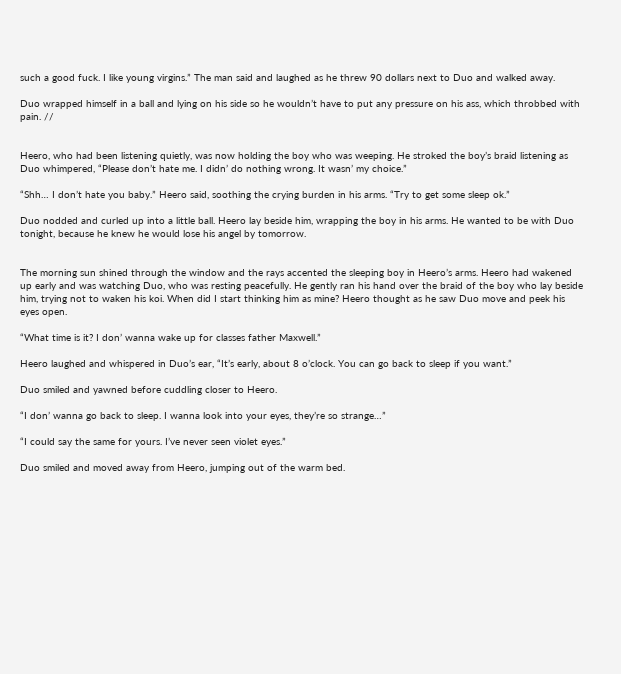such a good fuck. I like young virgins.” The man said and laughed as he threw 90 dollars next to Duo and walked away.

Duo wrapped himself in a ball and lying on his side so he wouldn’t have to put any pressure on his ass, which throbbed with pain. //


Heero, who had been listening quietly, was now holding the boy who was weeping. He stroked the boy’s braid listening as Duo whimpered, “Please don’t hate me. I didn’ do nothing wrong. It wasn’ my choice.”

“Shh… I don’t hate you baby.” Heero said, soothing the crying burden in his arms. “Try to get some sleep ok.”

Duo nodded and curled up into a little ball. Heero lay beside him, wrapping the boy in his arms. He wanted to be with Duo tonight, because he knew he would lose his angel by tomorrow.


The morning sun shined through the window and the rays accented the sleeping boy in Heero’s arms. Heero had wakened up early and was watching Duo, who was resting peacefully. He gently ran his hand over the braid of the boy who lay beside him, trying not to waken his koi. When did I start thinking him as mine? Heero thought as he saw Duo move and peek his eyes open.

“What time is it? I don’ wanna wake up for classes father Maxwell.”

Heero laughed and whispered in Duo’s ear, “It’s early, about 8 o’clock. You can go back to sleep if you want.”

Duo smiled and yawned before cuddling closer to Heero.

“I don’ wanna go back to sleep. I wanna look into your eyes, they’re so strange…”

“I could say the same for yours. I’ve never seen violet eyes.”

Duo smiled and moved away from Heero, jumping out of the warm bed.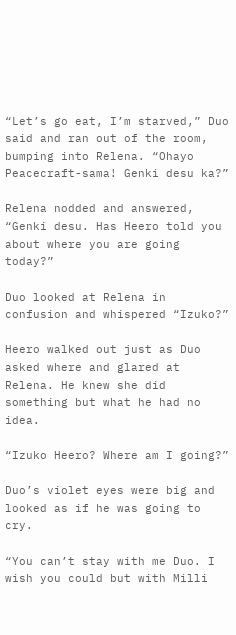“Let’s go eat, I’m starved,” Duo said and ran out of the room, bumping into Relena. “Ohayo Peacecraft-sama! Genki desu ka?”

Relena nodded and answered, “Genki desu. Has Heero told you about where you are going today?”

Duo looked at Relena in confusion and whispered “Izuko?”

Heero walked out just as Duo asked where and glared at Relena. He knew she did something but what he had no idea.

“Izuko Heero? Where am I going?”

Duo’s violet eyes were big and looked as if he was going to cry.

“You can’t stay with me Duo. I wish you could but with Milli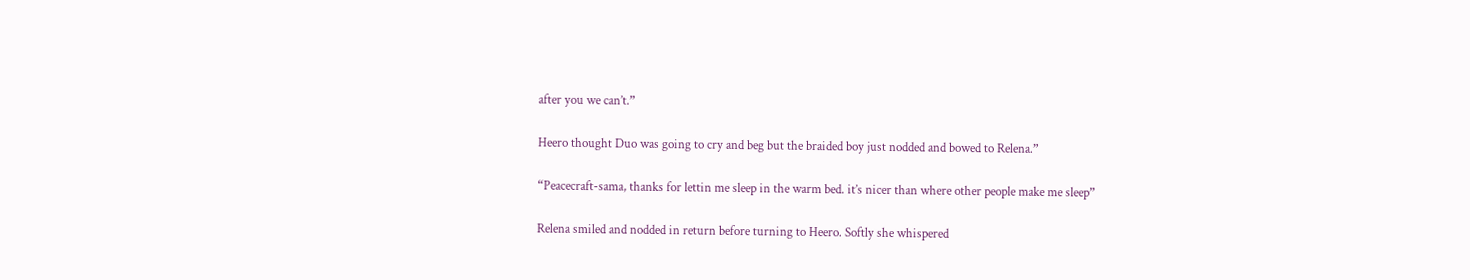after you we can’t.”

Heero thought Duo was going to cry and beg but the braided boy just nodded and bowed to Relena.”

“Peacecraft-sama, thanks for lettin me sleep in the warm bed. it’s nicer than where other people make me sleep”

Relena smiled and nodded in return before turning to Heero. Softly she whispered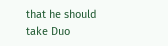that he should take Duo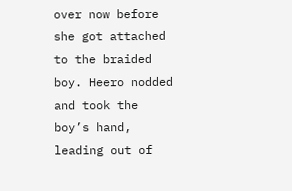over now before she got attached to the braided boy. Heero nodded and took the boy’s hand, leading out of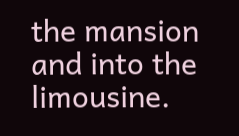the mansion and into the limousine.